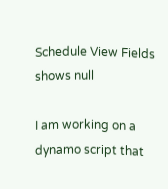Schedule View Fields shows null

I am working on a dynamo script that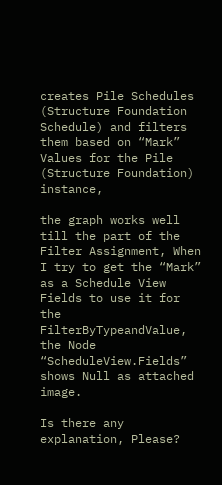creates Pile Schedules (Structure Foundation Schedule) and filters them based on “Mark” Values for the Pile (Structure Foundation) instance,

the graph works well till the part of the Filter Assignment, When I try to get the “Mark” as a Schedule View Fields to use it for the FilterByTypeandValue, the Node “ScheduleView.Fields” shows Null as attached image.

Is there any explanation, Please?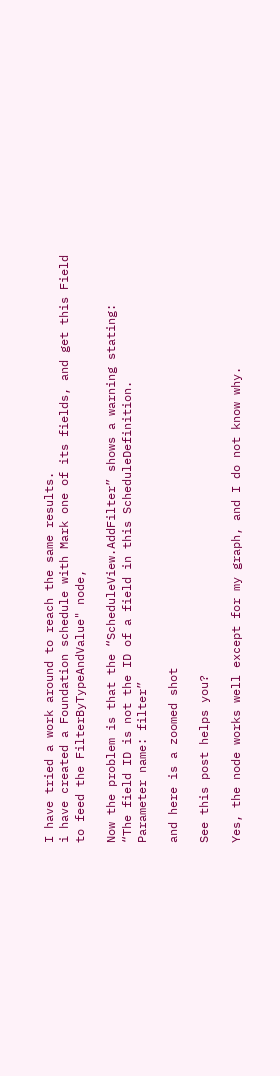I have tried a work around to reach the same results.
i have created a Foundation schedule with Mark one of its fields, and get this Field to feed the FilterByTypeAndValue" node,

Now the problem is that the “ScheduleView.AddFilter” shows a warning stating:
“The field ID is not the ID of a field in this ScheduleDefinition.
Parameter name: filter”

and here is a zoomed shot

See this post helps you?

Yes, the node works well except for my graph, and I do not know why.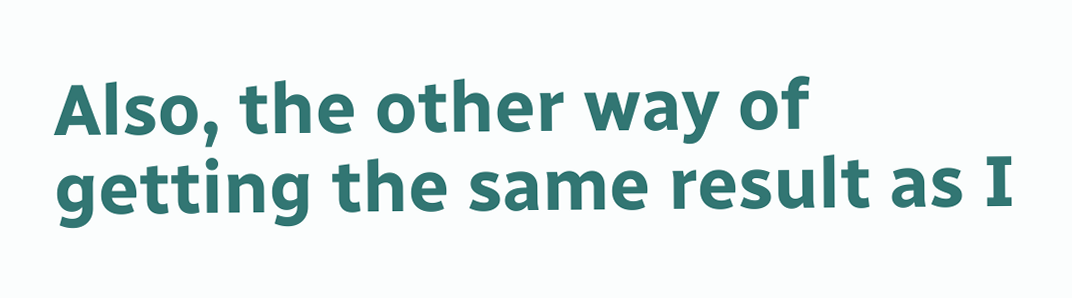Also, the other way of getting the same result as I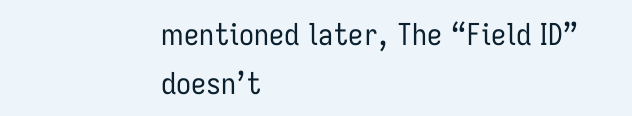mentioned later, The “Field ID” doesn’t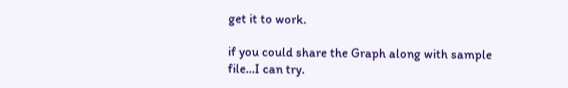get it to work.

if you could share the Graph along with sample file…I can try.